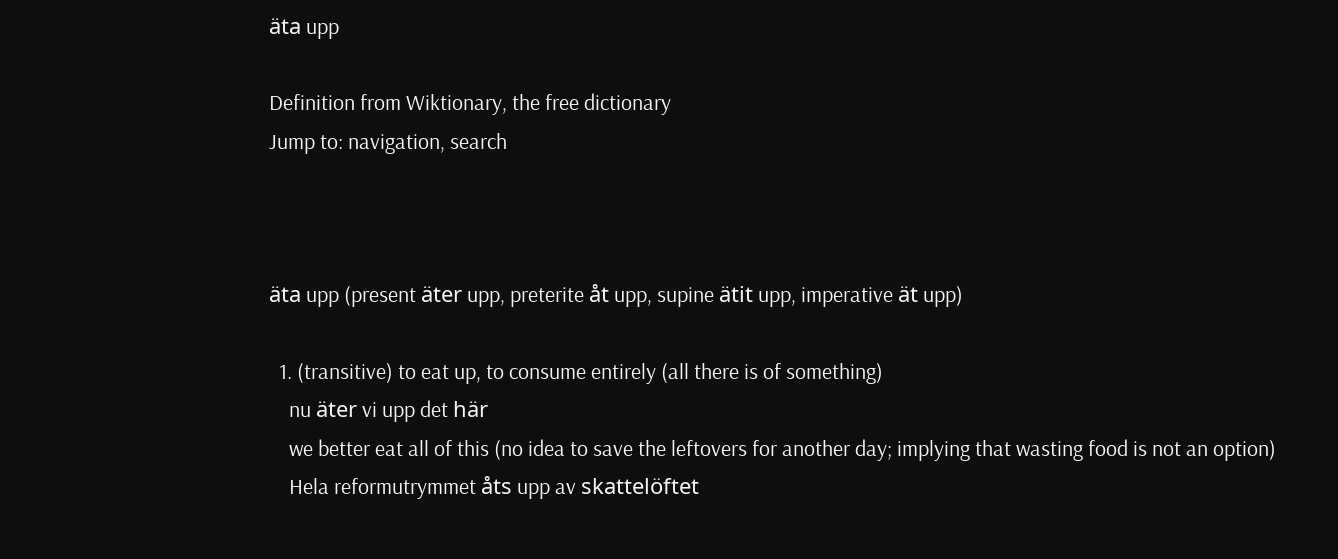äta upp

Definition from Wiktionary, the free dictionary
Jump to: navigation, search



äta upp (present äter upp, preterite åt upp, supine ätit upp, imperative ät upp)

  1. (transitive) to eat up, to consume entirely (all there is of something)
    nu äter vi upp det här
    we better eat all of this (no idea to save the leftovers for another day; implying that wasting food is not an option)
    Hela reformutrymmet åts upp av skattelöftet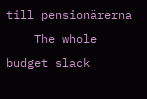till pensionärerna
    The whole budget slack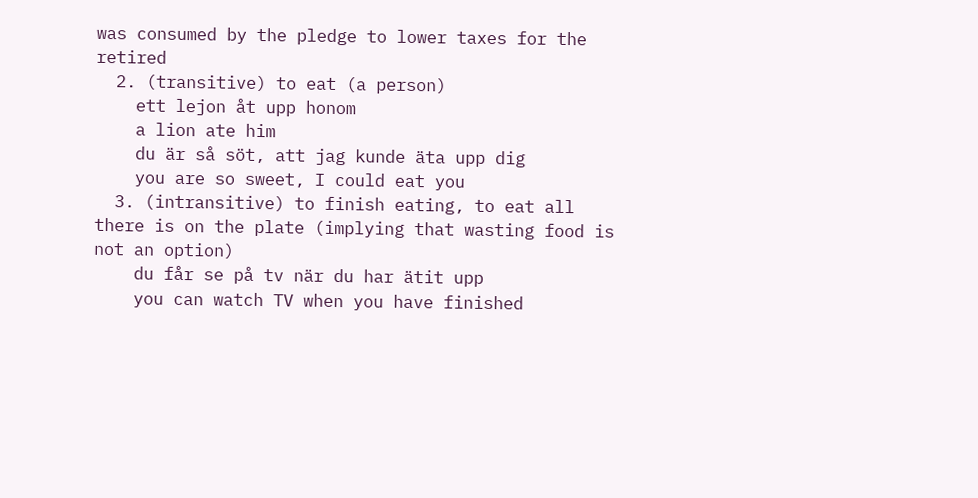was consumed by the pledge to lower taxes for the retired
  2. (transitive) to eat (a person)
    ett lejon åt upp honom
    a lion ate him
    du är så söt, att jag kunde äta upp dig
    you are so sweet, I could eat you
  3. (intransitive) to finish eating, to eat all there is on the plate (implying that wasting food is not an option)
    du får se på tv när du har ätit upp
    you can watch TV when you have finished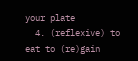your plate
  4. (reflexive) to eat to (re)gain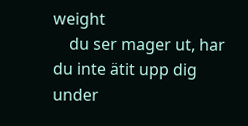weight
    du ser mager ut, har du inte ätit upp dig under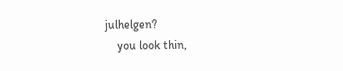julhelgen?
    you look thin,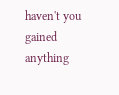haven't you gained anything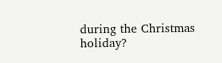during the Christmas holiday?